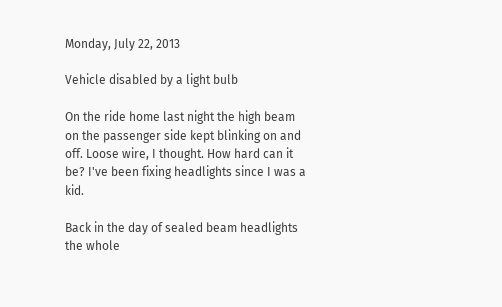Monday, July 22, 2013

Vehicle disabled by a light bulb

On the ride home last night the high beam on the passenger side kept blinking on and off. Loose wire, I thought. How hard can it be? I've been fixing headlights since I was a kid.

Back in the day of sealed beam headlights the whole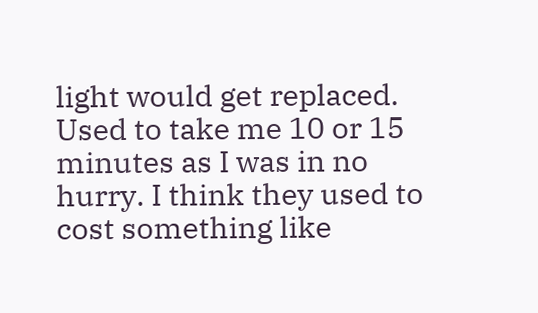light would get replaced. Used to take me 10 or 15 minutes as I was in no hurry. I think they used to cost something like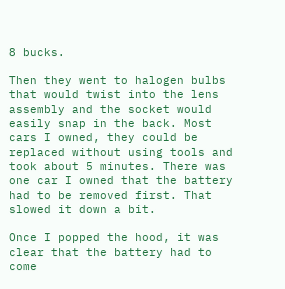8 bucks.

Then they went to halogen bulbs that would twist into the lens assembly and the socket would easily snap in the back. Most cars I owned, they could be replaced without using tools and took about 5 minutes. There was one car I owned that the battery had to be removed first. That slowed it down a bit.

Once I popped the hood, it was clear that the battery had to come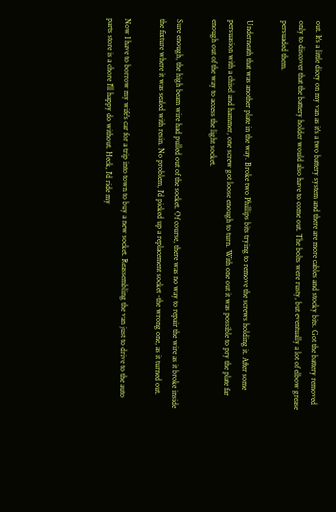out. It's a little dicey on my van as it's a two battery system and there are more cables and stocky bits. Got the battery removed only to discover that the battery holder would also have to come out. The bolts were rusty, but eventually a lot of elbow grease persuaded them.

Underneath that was another plate in the way. Broke two Phillips bits trying to remove the screws holding it. After some persuasion with a chisel and hammer, one screw got loose enough to turn. With one out it was possible to pry the plate far enough out of the way to access the light socket.

Sure enough, the high beam wire had pulled out of the socket. Of course, there was no way to repair the wire as it broke inside the fixture where it was sealed with resin. No problem, I'd picked up a replacement socket -the wrong one, as it turned out.

Now I have to borrow my wife's car for a trip into town to buy a new socket. Reassembling the van just to drive to the auto parts store is a chore I'll happy do without. Heck, I'd ride my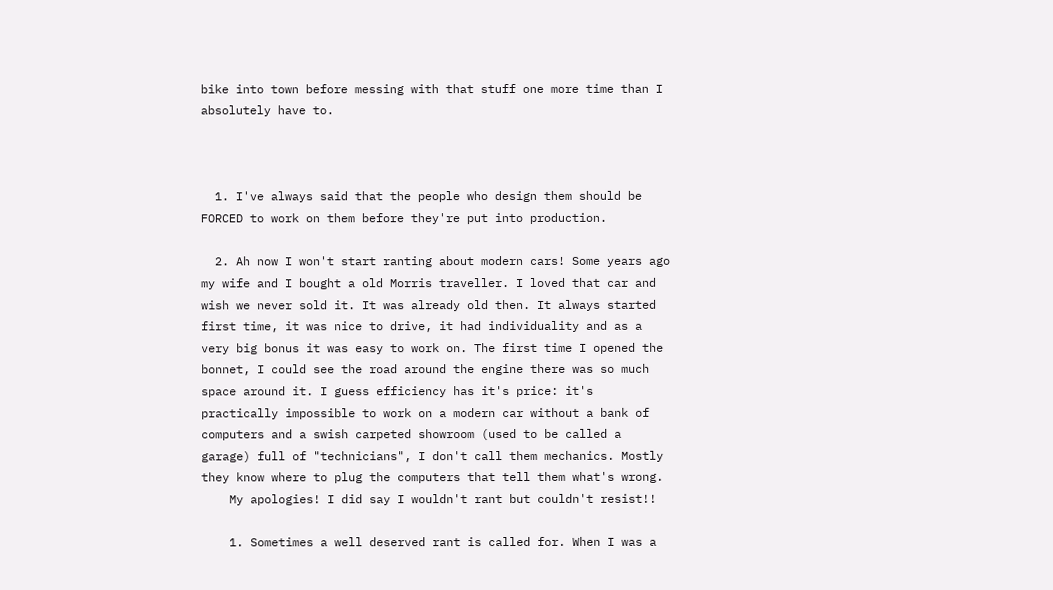bike into town before messing with that stuff one more time than I absolutely have to.



  1. I've always said that the people who design them should be FORCED to work on them before they're put into production.

  2. Ah now I won't start ranting about modern cars! Some years ago my wife and I bought a old Morris traveller. I loved that car and wish we never sold it. It was already old then. It always started first time, it was nice to drive, it had individuality and as a very big bonus it was easy to work on. The first time I opened the bonnet, I could see the road around the engine there was so much space around it. I guess efficiency has it's price: it's practically impossible to work on a modern car without a bank of computers and a swish carpeted showroom (used to be called a garage) full of "technicians", I don't call them mechanics. Mostly they know where to plug the computers that tell them what's wrong.
    My apologies! I did say I wouldn't rant but couldn't resist!!

    1. Sometimes a well deserved rant is called for. When I was a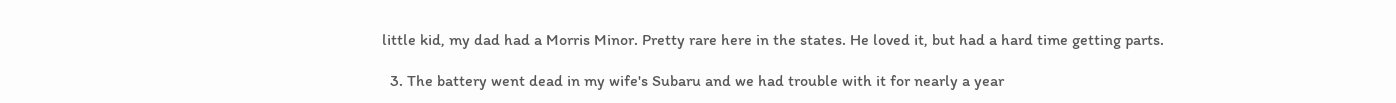little kid, my dad had a Morris Minor. Pretty rare here in the states. He loved it, but had a hard time getting parts.

  3. The battery went dead in my wife's Subaru and we had trouble with it for nearly a year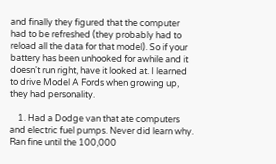and finally they figured that the computer had to be refreshed (they probably had to reload all the data for that model). So if your battery has been unhooked for awhile and it doesn't run right, have it looked at. I learned to drive Model A Fords when growing up, they had personality.

    1. Had a Dodge van that ate computers and electric fuel pumps. Never did learn why. Ran fine until the 100,000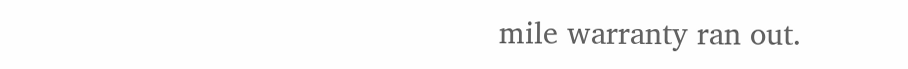mile warranty ran out.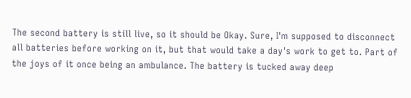The second battery is still live, so it should be Okay. Sure, I'm supposed to disconnect all batteries before working on it, but that would take a day's work to get to. Part of the joys of it once being an ambulance. The battery is tucked away deep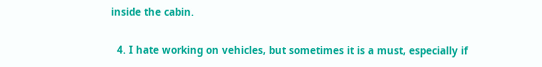inside the cabin.

  4. I hate working on vehicles, but sometimes it is a must, especially if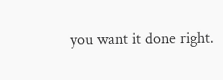you want it done right.